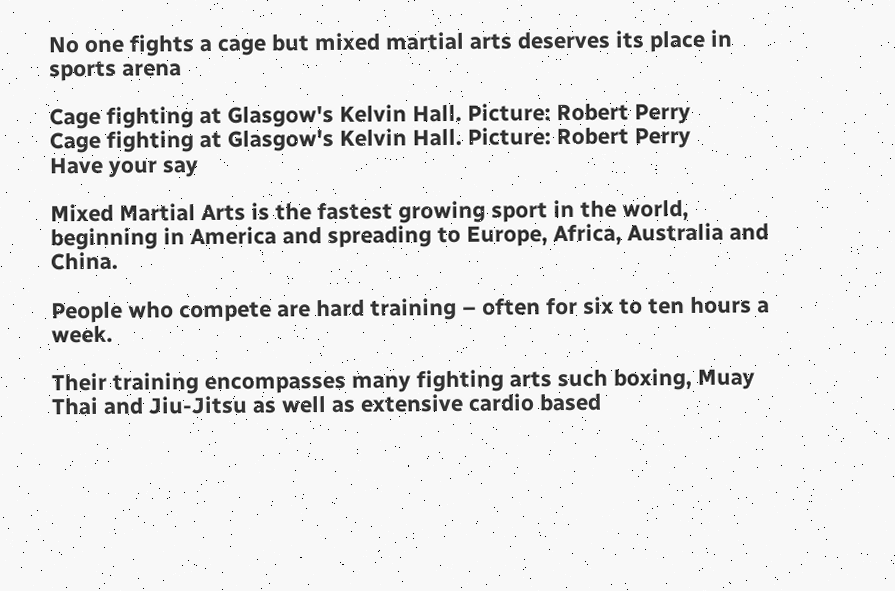No one fights a cage but mixed martial arts deserves its place in sports arena

Cage fighting at Glasgow's Kelvin Hall. Picture: Robert Perry
Cage fighting at Glasgow's Kelvin Hall. Picture: Robert Perry
Have your say

Mixed Martial Arts is the fastest growing sport in the world, beginning in America and spreading to Europe, Africa, Australia and China.

People who compete are hard training – often for six to ten hours a week.

Their training encompasses many fighting arts such boxing, Muay Thai and Jiu-Jitsu as well as extensive cardio based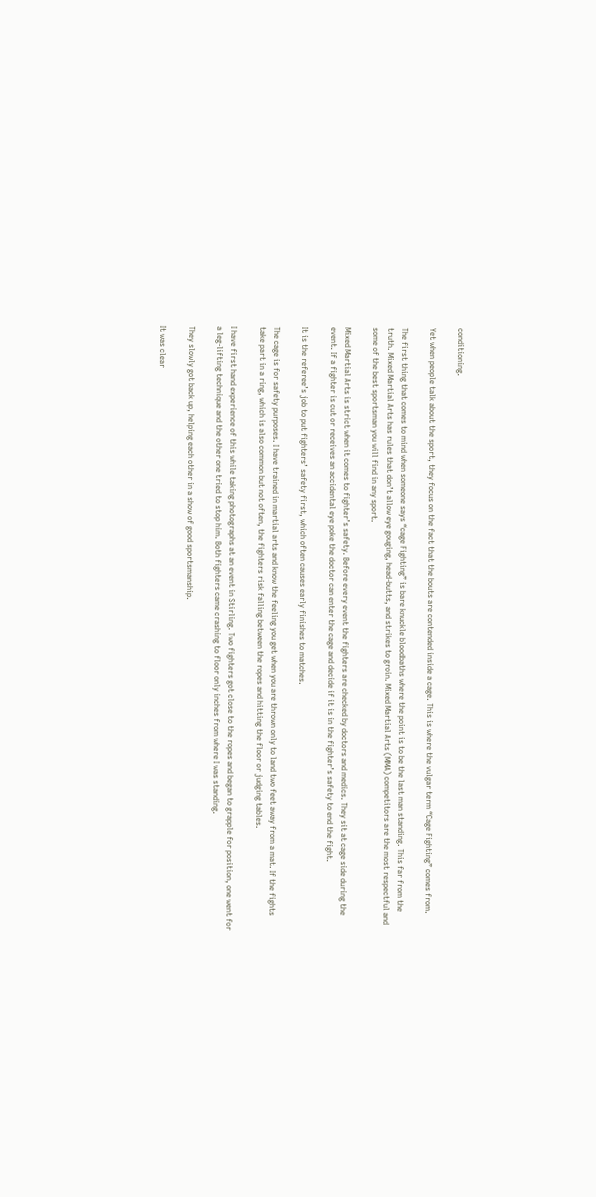conditioning.

Yet when people talk about the sport, they focus on the fact that the bouts are contended inside a cage. This is where the vulgar term “Cage Fighting” comes from.

The first thing that comes to mind when someone says “cage Fighting” is bare knuckle bloodbaths where the point is to be the last man standing. This far from the truth. Mixed Martial Arts has rules that don’t allow eye gouging, head-butts, and strikes to groin. Mixed Martial Arts (MMA) competitors are the most respectful and some of the best sportsman you will find in any sport.

Mixed Martial Arts is strict when it comes to fighter’s safety. Before every event the fighters are checked by doctors and medics. They sit at cage side during the event. If a fighter is cut or receives an accidental eye poke the doctor can enter the cage and decide if it is in the fighter’s safety to end the fight.

It is the referee’s job to put fighters’ safety first, which often causes early finishes to matches.

The cage is for safety purposes. I have trained in martial arts and know the feeling you get when you are thrown only to land two feet away from a mat. If the fights take part in a ring, which is also common but not often, the fighters risk falling between the ropes and hitting the floor or judging tables.

I have first hand experience of this while taking photographs at an event in Stirling. Two fighters got close to the ropes and began to grapple for position, one went for a leg-lifting technique and the other one tried to stop him. Both fighters came crashing to floor only inches from where I was standing.

They slowly got back up, helping each other in a show of good sportsmanship.

It was clear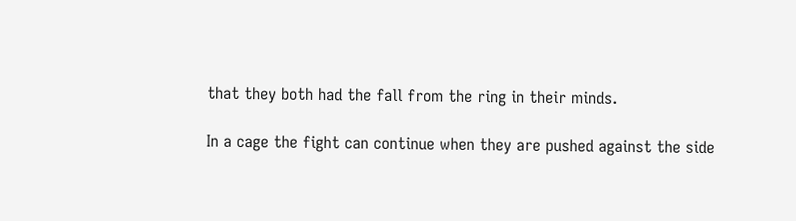that they both had the fall from the ring in their minds.

In a cage the fight can continue when they are pushed against the side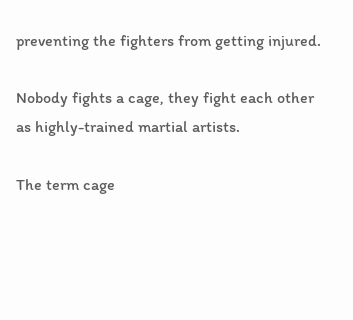preventing the fighters from getting injured.

Nobody fights a cage, they fight each other as highly-trained martial artists.

The term cage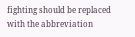fighting should be replaced with the abbreviation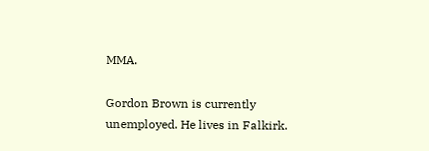MMA.

Gordon Brown is currently unemployed. He lives in Falkirk.